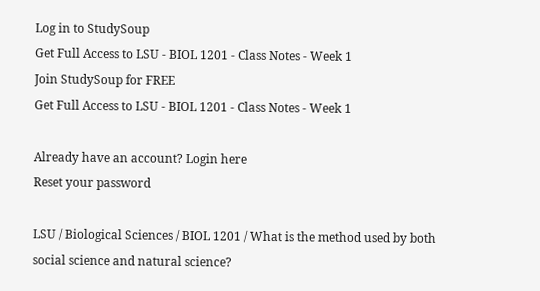Log in to StudySoup
Get Full Access to LSU - BIOL 1201 - Class Notes - Week 1
Join StudySoup for FREE
Get Full Access to LSU - BIOL 1201 - Class Notes - Week 1

Already have an account? Login here
Reset your password

LSU / Biological Sciences / BIOL 1201 / What is the method used by both social science and natural science?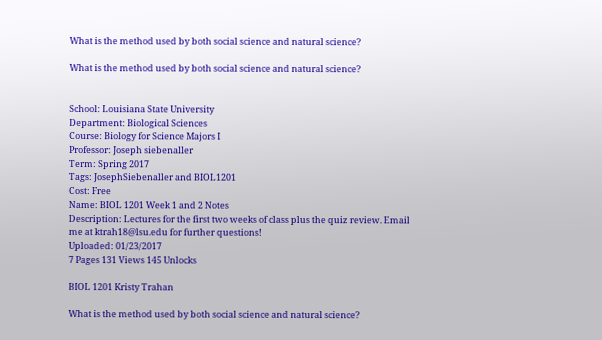What is the method used by both social science and natural science?

What is the method used by both social science and natural science?


School: Louisiana State University
Department: Biological Sciences
Course: Biology for Science Majors I
Professor: Joseph siebenaller
Term: Spring 2017
Tags: JosephSiebenaller and BIOL1201
Cost: Free
Name: BIOL 1201 Week 1 and 2 Notes
Description: Lectures for the first two weeks of class plus the quiz review. Email me at ktrah18@lsu.edu for further questions!
Uploaded: 01/23/2017
7 Pages 131 Views 145 Unlocks

BIOL 1201 Kristy Trahan

What is the method used by both social science and natural science?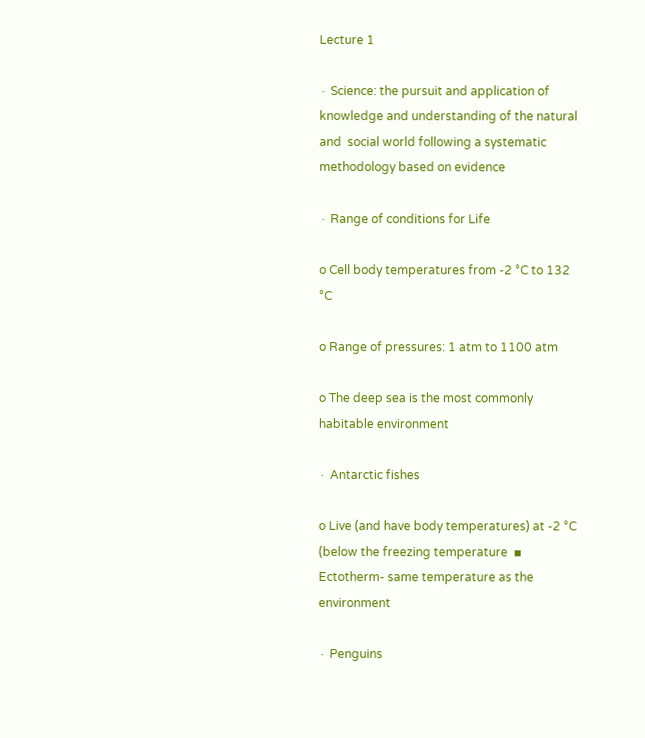Lecture 1

∙ Science: the pursuit and application of knowledge and understanding of the natural and  social world following a systematic methodology based on evidence

∙ Range of conditions for Life

o Cell body temperatures from -2 °C to 132 °C

o Range of pressures: 1 atm to 1100 atm

o The deep sea is the most commonly habitable environment

∙ Antarctic fishes

o Live (and have body temperatures) at -2 °C (below the freezing temperature  ▪ Ectotherm- same temperature as the environment

∙ Penguins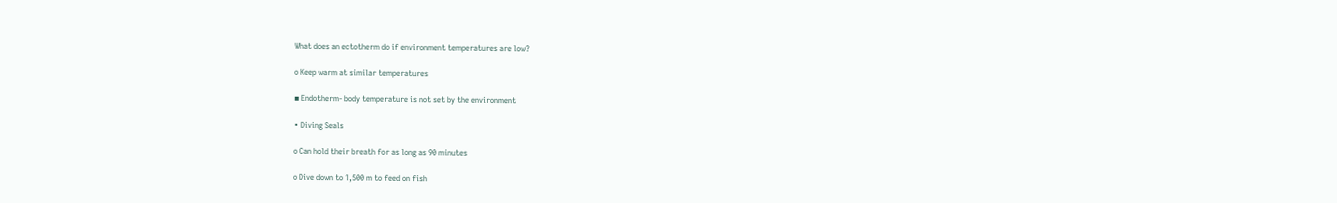What does an ectotherm do if environment temperatures are low?

o Keep warm at similar temperatures

▪ Endotherm- body temperature is not set by the environment

∙ Diving Seals

o Can hold their breath for as long as 90 minutes

o Dive down to 1,500 m to feed on fish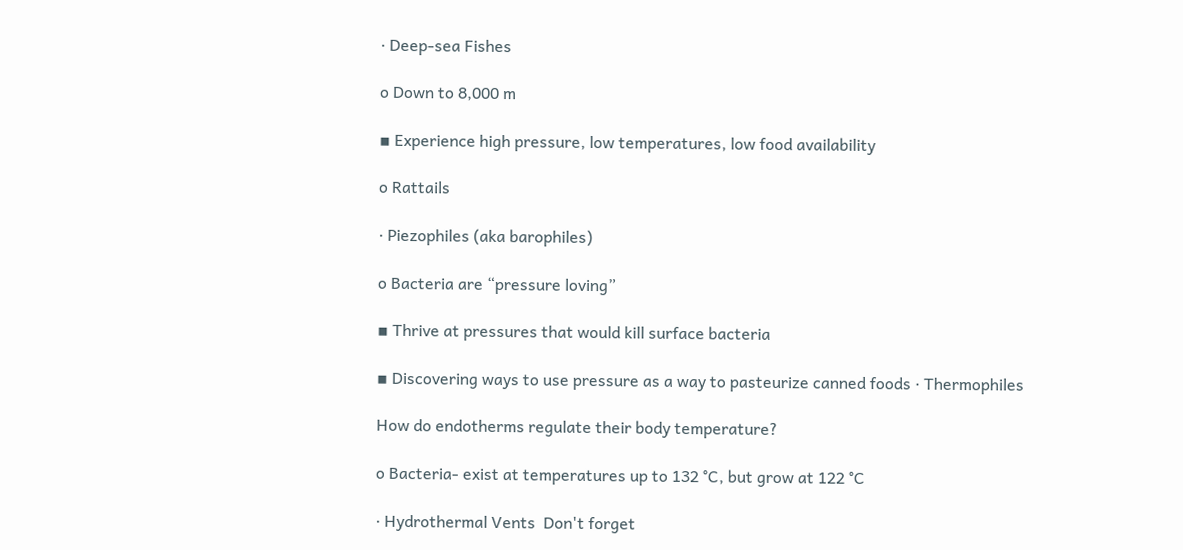∙ Deep-sea Fishes

o Down to 8,000 m

▪ Experience high pressure, low temperatures, low food availability

o Rattails

∙ Piezophiles (aka barophiles)

o Bacteria are “pressure loving”

▪ Thrive at pressures that would kill surface bacteria

▪ Discovering ways to use pressure as a way to pasteurize canned foods ∙ Thermophiles

How do endotherms regulate their body temperature?

o Bacteria- exist at temperatures up to 132 °C, but grow at 122 °C

∙ Hydrothermal Vents  Don't forget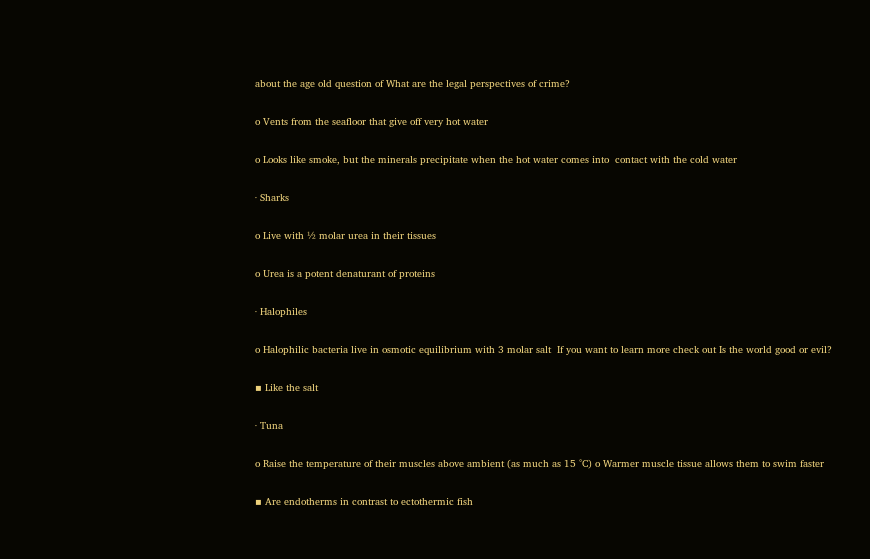about the age old question of What are the legal perspectives of crime?

o Vents from the seafloor that give off very hot water

o Looks like smoke, but the minerals precipitate when the hot water comes into  contact with the cold water

∙ Sharks

o Live with ½ molar urea in their tissues

o Urea is a potent denaturant of proteins

∙ Halophiles

o Halophilic bacteria live in osmotic equilibrium with 3 molar salt  If you want to learn more check out Is the world good or evil?

▪ Like the salt

∙ Tuna

o Raise the temperature of their muscles above ambient (as much as 15 °C) o Warmer muscle tissue allows them to swim faster

▪ Are endotherms in contrast to ectothermic fish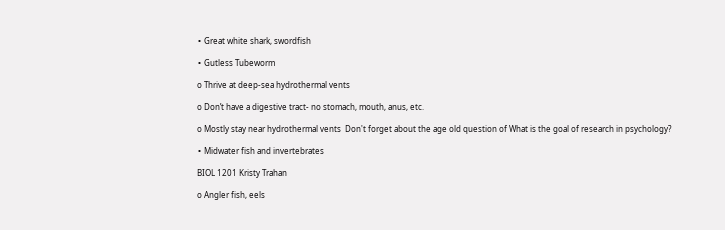∙ Great white shark, swordfish

∙ Gutless Tubeworm

o Thrive at deep-sea hydrothermal vents

o Don’t have a digestive tract- no stomach, mouth, anus, etc.

o Mostly stay near hydrothermal vents  Don't forget about the age old question of What is the goal of research in psychology?

∙ Midwater fish and invertebrates

BIOL 1201 Kristy Trahan

o Angler fish, eels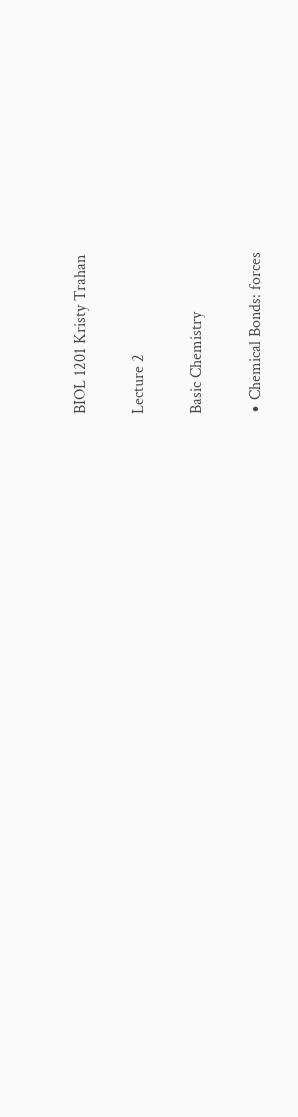BIOL 1201 Kristy Trahan

Lecture 2

Basic Chemistry

∙ Chemical Bonds: forces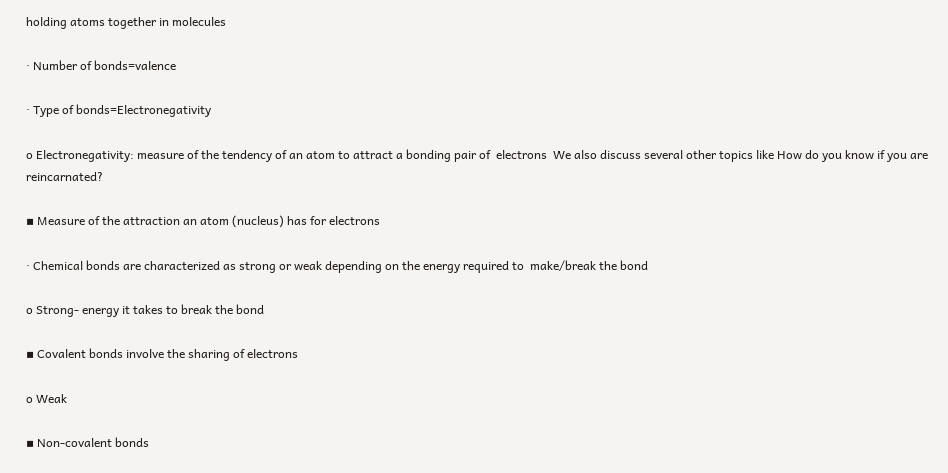holding atoms together in molecules

∙ Number of bonds=valence

∙ Type of bonds=Electronegativity

o Electronegativity: measure of the tendency of an atom to attract a bonding pair of  electrons  We also discuss several other topics like How do you know if you are reincarnated?

▪ Measure of the attraction an atom (nucleus) has for electrons

∙ Chemical bonds are characterized as strong or weak depending on the energy required to  make/break the bond

o Strong- energy it takes to break the bond

▪ Covalent bonds involve the sharing of electrons

o Weak

▪ Non-covalent bonds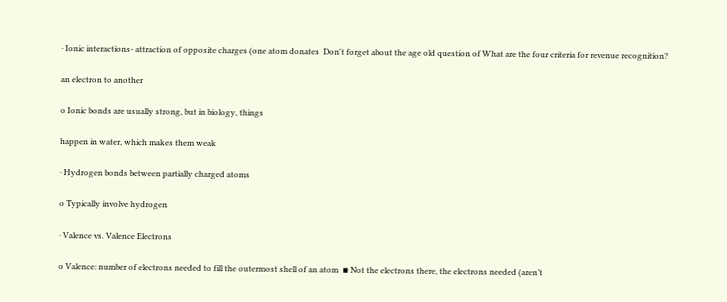∙ Ionic interactions- attraction of opposite charges (one atom donates  Don't forget about the age old question of What are the four criteria for revenue recognition?

an electron to another

o Ionic bonds are usually strong, but in biology, things

happen in water, which makes them weak

∙ Hydrogen bonds between partially charged atoms

o Typically involve hydrogen

∙ Valence vs. Valence Electrons

o Valence: number of electrons needed to fill the outermost shell of an atom  ▪ Not the electrons there, the electrons needed (aren’t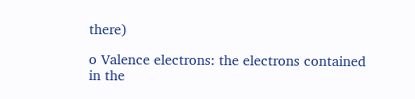there)

o Valence electrons: the electrons contained in the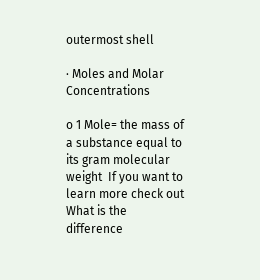outermost shell

∙ Moles and Molar Concentrations

o 1 Mole= the mass of a substance equal to its gram molecular weight  If you want to learn more check out What is the difference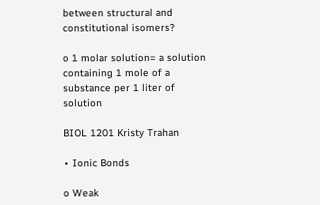between structural and constitutional isomers?

o 1 molar solution= a solution containing 1 mole of a substance per 1 liter of  solution

BIOL 1201 Kristy Trahan

∙ Ionic Bonds

o Weak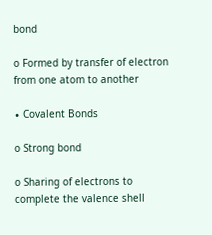bond

o Formed by transfer of electron from one atom to another

∙ Covalent Bonds

o Strong bond

o Sharing of electrons to complete the valence shell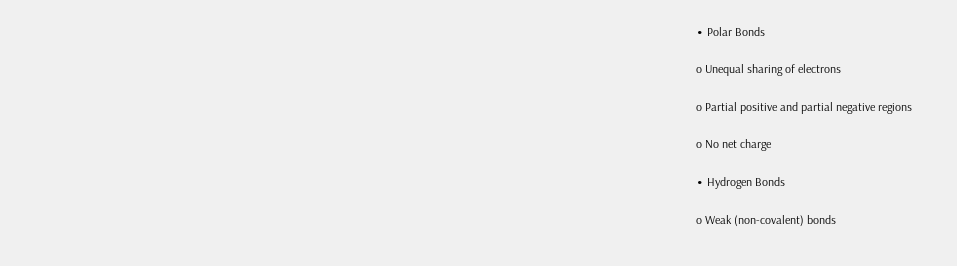∙ Polar Bonds

o Unequal sharing of electrons

o Partial positive and partial negative regions

o No net charge

∙ Hydrogen Bonds

o Weak (non-covalent) bonds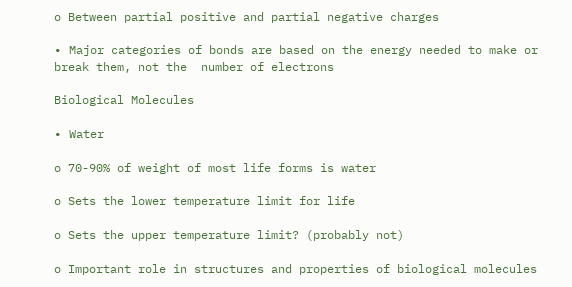o Between partial positive and partial negative charges

∙ Major categories of bonds are based on the energy needed to make or break them, not the  number of electrons

Biological Molecules

∙ Water

o 70-90% of weight of most life forms is water

o Sets the lower temperature limit for life

o Sets the upper temperature limit? (probably not)

o Important role in structures and properties of biological molecules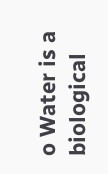o Water is a biological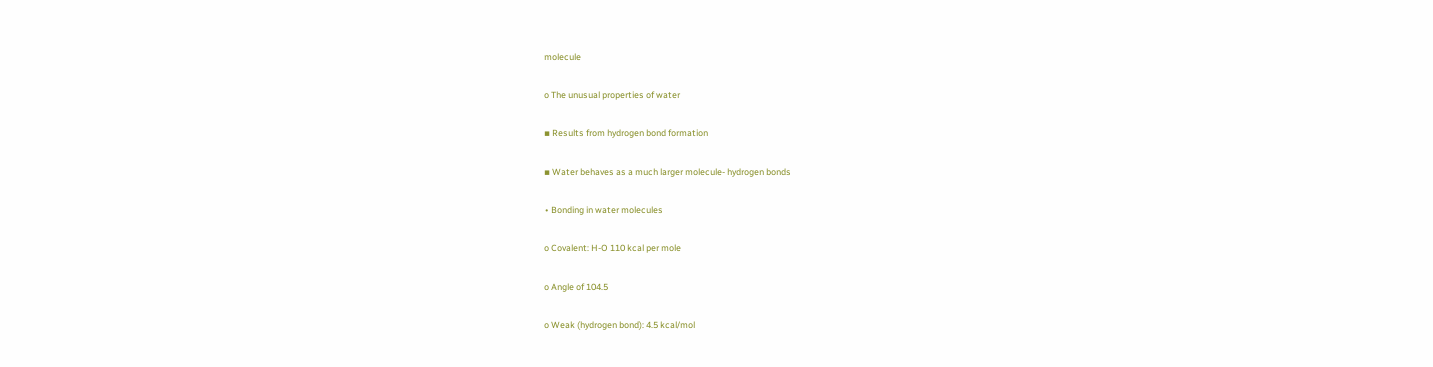molecule

o The unusual properties of water

▪ Results from hydrogen bond formation

▪ Water behaves as a much larger molecule- hydrogen bonds

∙ Bonding in water molecules

o Covalent: H-O 110 kcal per mole

o Angle of 104.5

o Weak (hydrogen bond): 4.5 kcal/mol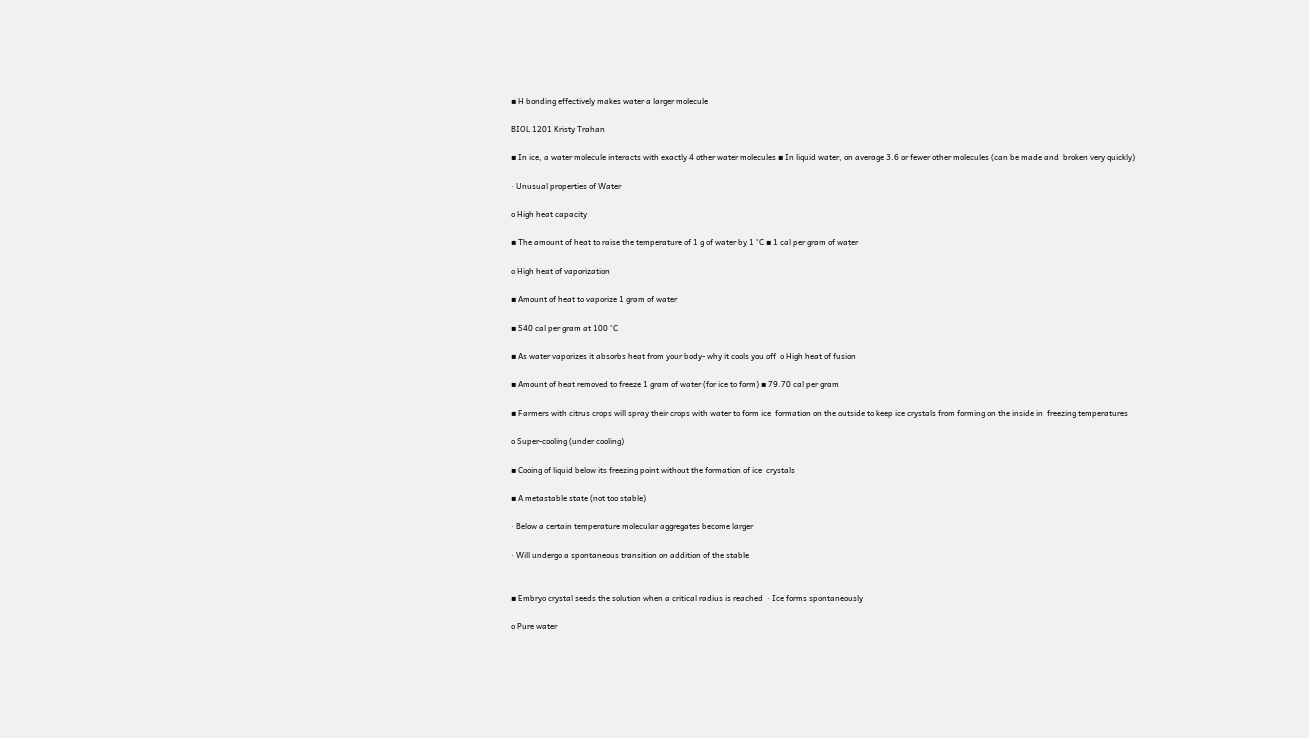▪ H bonding effectively makes water a larger molecule

BIOL 1201 Kristy Trahan

▪ In ice, a water molecule interacts with exactly 4 other water molecules ▪ In liquid water, on average 3.6 or fewer other molecules (can be made and  broken very quickly)

∙ Unusual properties of Water

o High heat capacity

▪ The amount of heat to raise the temperature of 1 g of water by 1 °C ▪ 1 cal per gram of water

o High heat of vaporization

▪ Amount of heat to vaporize 1 gram of water

▪ 540 cal per gram at 100 °C

▪ As water vaporizes it absorbs heat from your body- why it cools you off  o High heat of fusion

▪ Amount of heat removed to freeze 1 gram of water (for ice to form) ▪ 79.70 cal per gram

▪ Farmers with citrus crops will spray their crops with water to form ice  formation on the outside to keep ice crystals from forming on the inside in  freezing temperatures

o Super-cooling (under cooling)

▪ Cooing of liquid below its freezing point without the formation of ice  crystals

▪ A metastable state (not too stable)

∙ Below a certain temperature molecular aggregates become larger

∙ Will undergo a spontaneous transition on addition of the stable


▪ Embryo crystal seeds the solution when a critical radius is reached  ∙ Ice forms spontaneously

o Pure water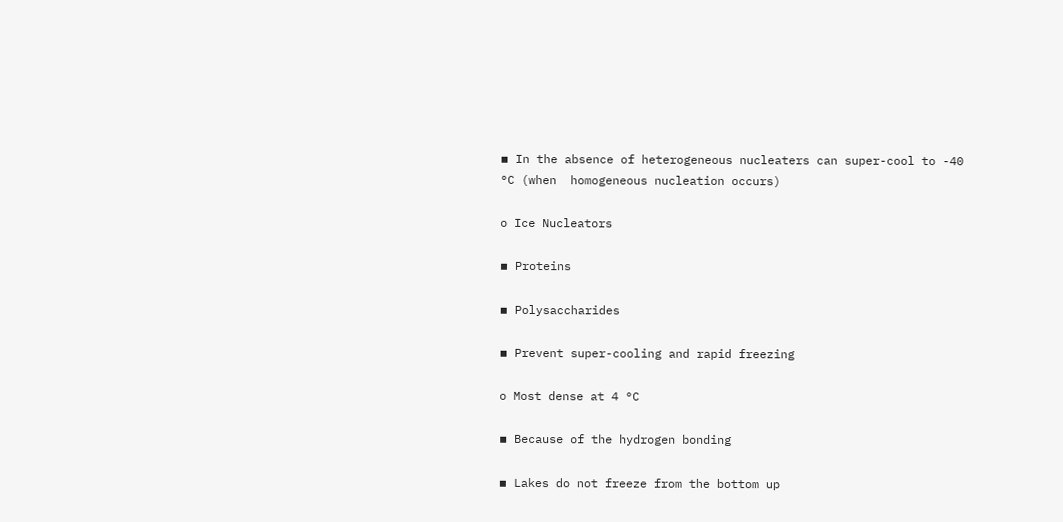▪ In the absence of heterogeneous nucleaters can super-cool to -40 °C (when  homogeneous nucleation occurs)

o Ice Nucleators

▪ Proteins

▪ Polysaccharides

▪ Prevent super-cooling and rapid freezing

o Most dense at 4 °C

▪ Because of the hydrogen bonding

▪ Lakes do not freeze from the bottom up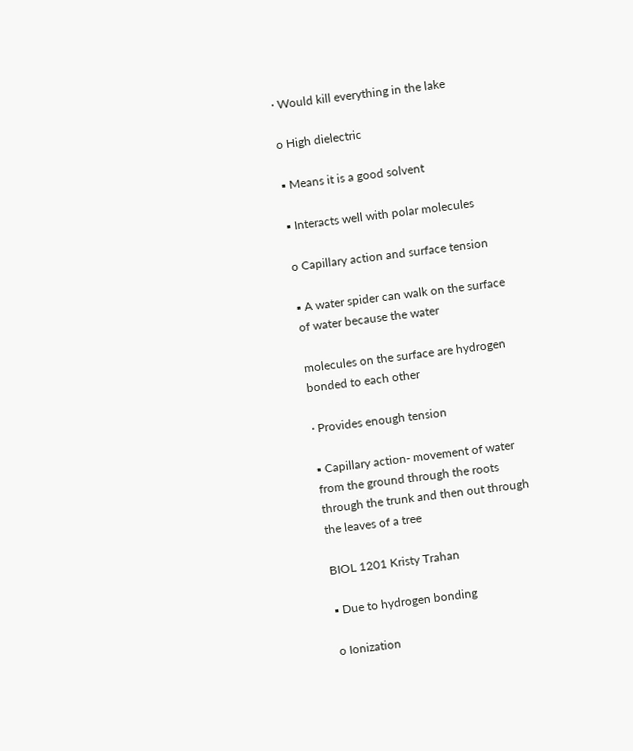∙ Would kill everything in the lake

o High dielectric

▪ Means it is a good solvent

▪ Interacts well with polar molecules

o Capillary action and surface tension

▪ A water spider can walk on the surface of water because the water

molecules on the surface are hydrogen bonded to each other

∙ Provides enough tension

▪ Capillary action- movement of water from the ground through the roots  through the trunk and then out through the leaves of a tree

BIOL 1201 Kristy Trahan

▪ Due to hydrogen bonding

o Ionization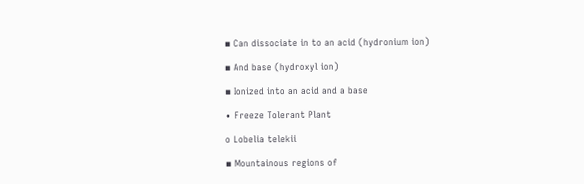▪ Can dissociate in to an acid (hydronium ion)

▪ And base (hydroxyl ion)

▪ Ionized into an acid and a base

∙ Freeze Tolerant Plant

o Lobelia telekii

▪ Mountainous regions of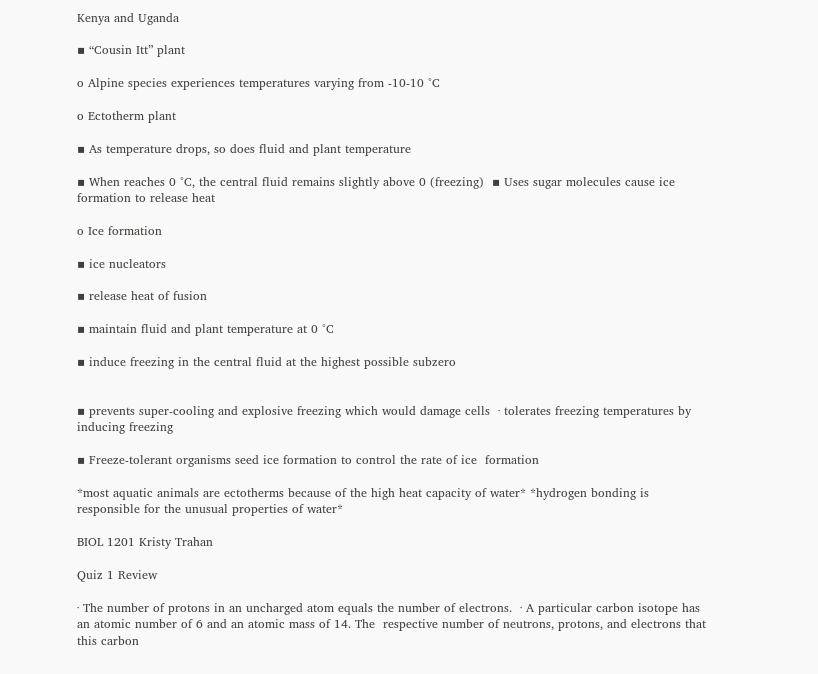Kenya and Uganda

▪ “Cousin Itt” plant

o Alpine species experiences temperatures varying from -10-10 °C

o Ectotherm plant

▪ As temperature drops, so does fluid and plant temperature

▪ When reaches 0 °C, the central fluid remains slightly above 0 (freezing)  ▪ Uses sugar molecules cause ice formation to release heat

o Ice formation

▪ ice nucleators

▪ release heat of fusion

▪ maintain fluid and plant temperature at 0 °C

▪ induce freezing in the central fluid at the highest possible subzero


▪ prevents super-cooling and explosive freezing which would damage cells  ∙ tolerates freezing temperatures by inducing freezing

▪ Freeze-tolerant organisms seed ice formation to control the rate of ice  formation

*most aquatic animals are ectotherms because of the high heat capacity of water* *hydrogen bonding is responsible for the unusual properties of water*

BIOL 1201 Kristy Trahan

Quiz 1 Review

∙ The number of protons in an uncharged atom equals the number of electrons.  ∙ A particular carbon isotope has an atomic number of 6 and an atomic mass of 14. The  respective number of neutrons, protons, and electrons that this carbon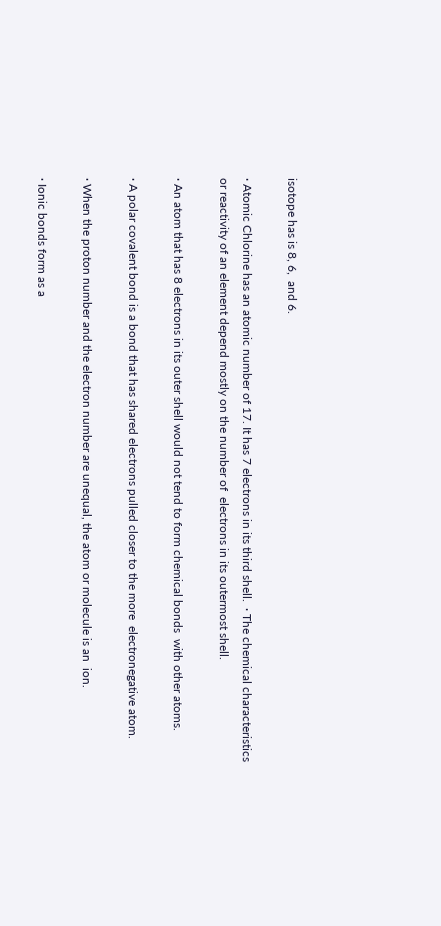isotope has is 8, 6,  and 6.

∙ Atomic Chlorine has an atomic number of 17. It has 7 electrons in its third shell.  ∙ The chemical characteristics or reactivity of an element depend mostly on the number of  electrons in its outermost shell.

∙ An atom that has 8 electrons in its outer shell would not tend to form chemical bonds  with other atoms.

∙ A polar covalent bond is a bond that has shared electrons pulled closer to the more  electronegative atom.

∙ When the proton number and the electron number are unequal, the atom or molecule is an  ion.

∙ Ionic bonds form as a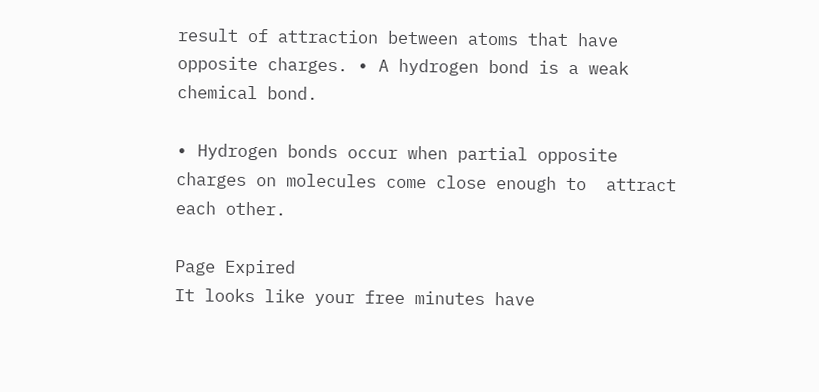result of attraction between atoms that have opposite charges. ∙ A hydrogen bond is a weak chemical bond.

∙ Hydrogen bonds occur when partial opposite charges on molecules come close enough to  attract each other.

Page Expired
It looks like your free minutes have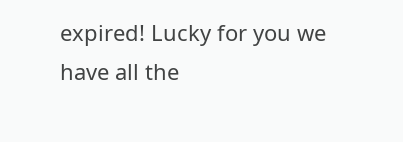expired! Lucky for you we have all the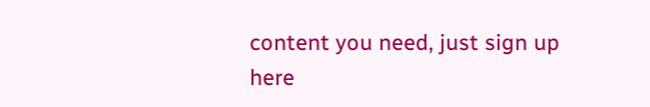content you need, just sign up here